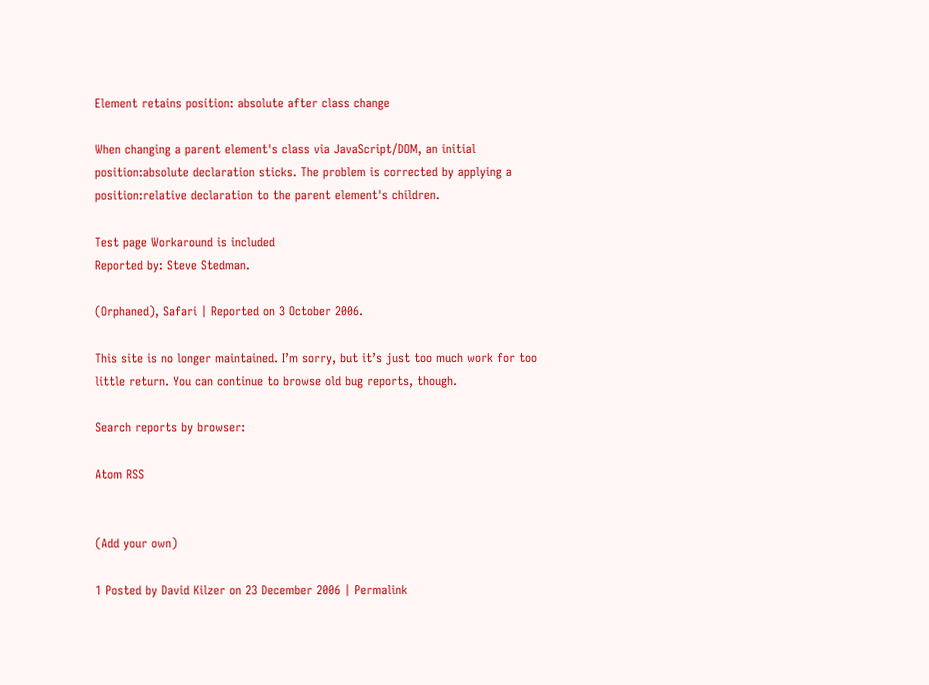Element retains position: absolute after class change

When changing a parent element's class via JavaScript/DOM, an initial position:absolute declaration sticks. The problem is corrected by applying a position:relative declaration to the parent element's children.

Test page Workaround is included
Reported by: Steve Stedman.

(Orphaned), Safari | Reported on 3 October 2006.

This site is no longer maintained. I’m sorry, but it’s just too much work for too little return. You can continue to browse old bug reports, though.

Search reports by browser:

Atom RSS


(Add your own)

1 Posted by David Kilzer on 23 December 2006 | Permalink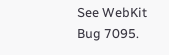See WebKit Bug 7095.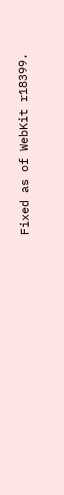Fixed as of WebKit r18399.